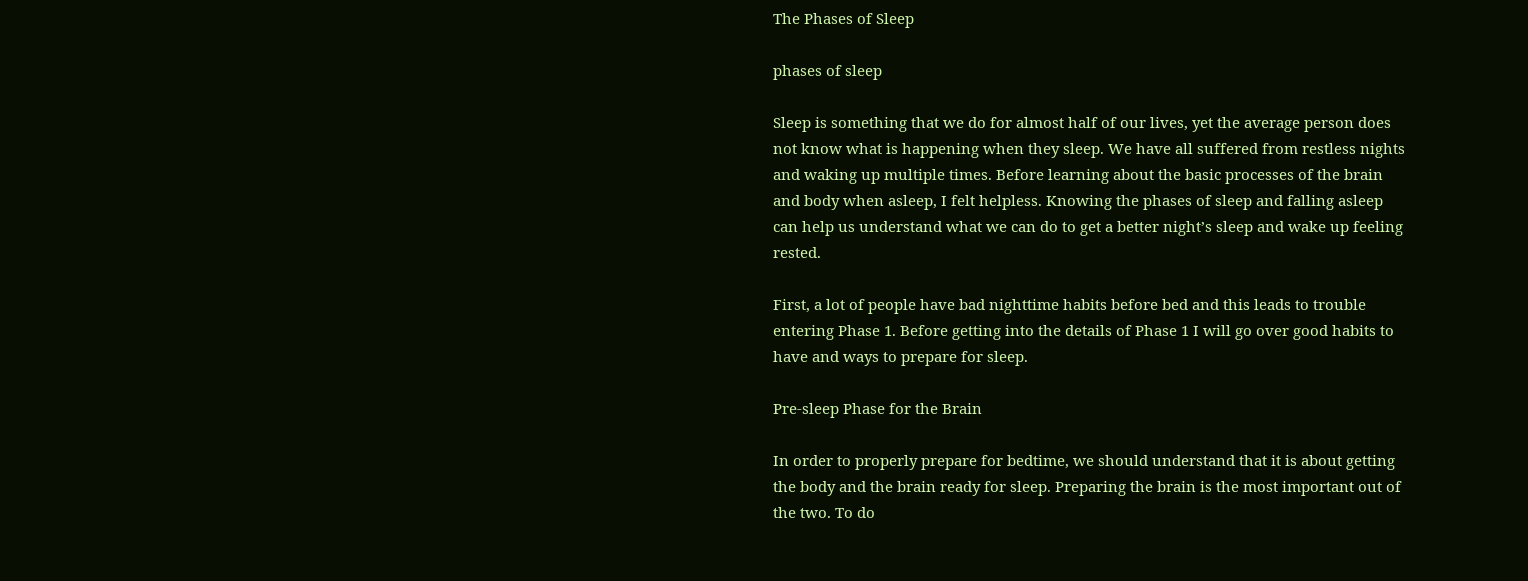The Phases of Sleep

phases of sleep

Sleep is something that we do for almost half of our lives, yet the average person does not know what is happening when they sleep. We have all suffered from restless nights and waking up multiple times. Before learning about the basic processes of the brain and body when asleep, I felt helpless. Knowing the phases of sleep and falling asleep can help us understand what we can do to get a better night’s sleep and wake up feeling rested.

First, a lot of people have bad nighttime habits before bed and this leads to trouble entering Phase 1. Before getting into the details of Phase 1 I will go over good habits to have and ways to prepare for sleep.

Pre-sleep Phase for the Brain

In order to properly prepare for bedtime, we should understand that it is about getting the body and the brain ready for sleep. Preparing the brain is the most important out of the two. To do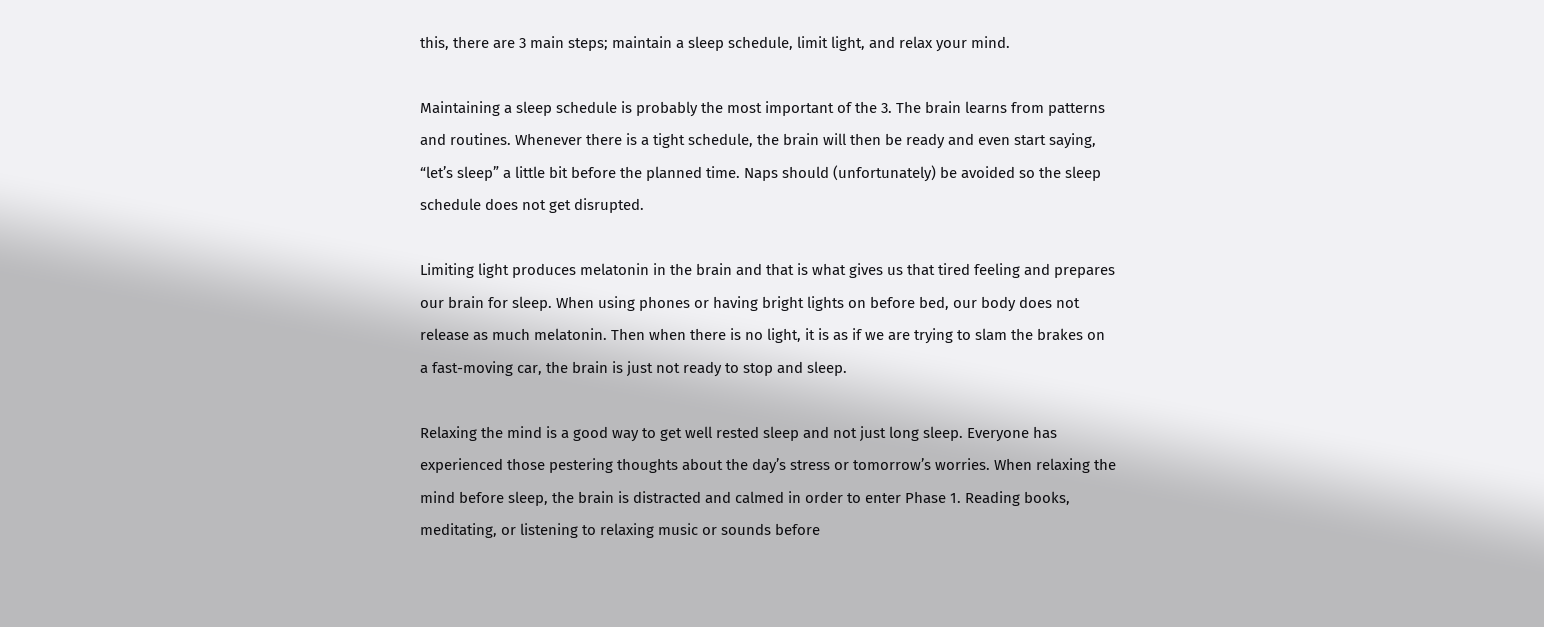this, there are 3 main steps; maintain a sleep schedule, limit light, and relax your mind.

Maintaining a sleep schedule is probably the most important of the 3. The brain learns from patterns and routines. Whenever there is a tight schedule, the brain will then be ready and even start saying, “let’s sleep” a little bit before the planned time. Naps should (unfortunately) be avoided so the sleep schedule does not get disrupted.

Limiting light produces melatonin in the brain and that is what gives us that tired feeling and prepares our brain for sleep. When using phones or having bright lights on before bed, our body does not release as much melatonin. Then when there is no light, it is as if we are trying to slam the brakes on a fast-moving car, the brain is just not ready to stop and sleep.

Relaxing the mind is a good way to get well rested sleep and not just long sleep. Everyone has experienced those pestering thoughts about the day’s stress or tomorrow’s worries. When relaxing the mind before sleep, the brain is distracted and calmed in order to enter Phase 1. Reading books, meditating, or listening to relaxing music or sounds before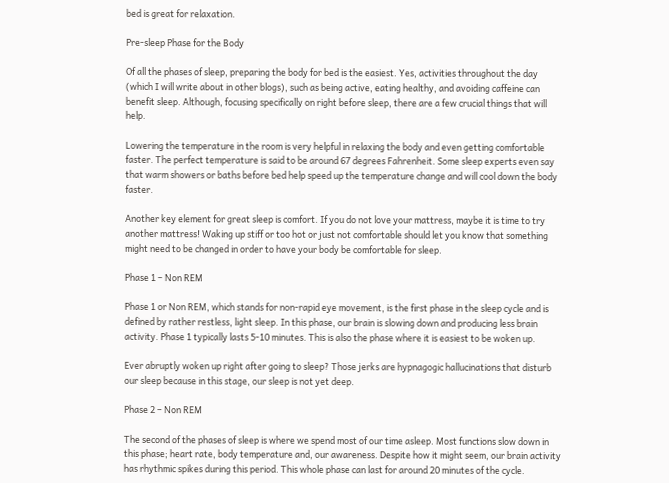bed is great for relaxation.

Pre-sleep Phase for the Body

Of all the phases of sleep, preparing the body for bed is the easiest. Yes, activities throughout the day (which I will write about in other blogs), such as being active, eating healthy, and avoiding caffeine can benefit sleep. Although, focusing specifically on right before sleep, there are a few crucial things that will help.

Lowering the temperature in the room is very helpful in relaxing the body and even getting comfortable faster. The perfect temperature is said to be around 67 degrees Fahrenheit. Some sleep experts even say that warm showers or baths before bed help speed up the temperature change and will cool down the body faster.

Another key element for great sleep is comfort. If you do not love your mattress, maybe it is time to try another mattress! Waking up stiff or too hot or just not comfortable should let you know that something might need to be changed in order to have your body be comfortable for sleep.

Phase 1 – Non REM

Phase 1 or Non REM, which stands for non-rapid eye movement, is the first phase in the sleep cycle and is defined by rather restless, light sleep. In this phase, our brain is slowing down and producing less brain activity. Phase 1 typically lasts 5-10 minutes. This is also the phase where it is easiest to be woken up.

Ever abruptly woken up right after going to sleep? Those jerks are hypnagogic hallucinations that disturb our sleep because in this stage, our sleep is not yet deep.

Phase 2 – Non REM

The second of the phases of sleep is where we spend most of our time asleep. Most functions slow down in this phase; heart rate, body temperature and, our awareness. Despite how it might seem, our brain activity has rhythmic spikes during this period. This whole phase can last for around 20 minutes of the cycle.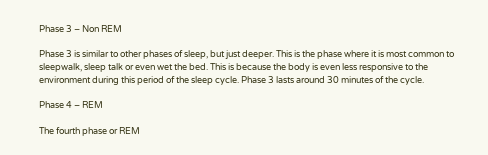Phase 3 – Non REM

Phase 3 is similar to other phases of sleep, but just deeper. This is the phase where it is most common to sleepwalk, sleep talk or even wet the bed. This is because the body is even less responsive to the environment during this period of the sleep cycle. Phase 3 lasts around 30 minutes of the cycle.

Phase 4 – REM

The fourth phase or REM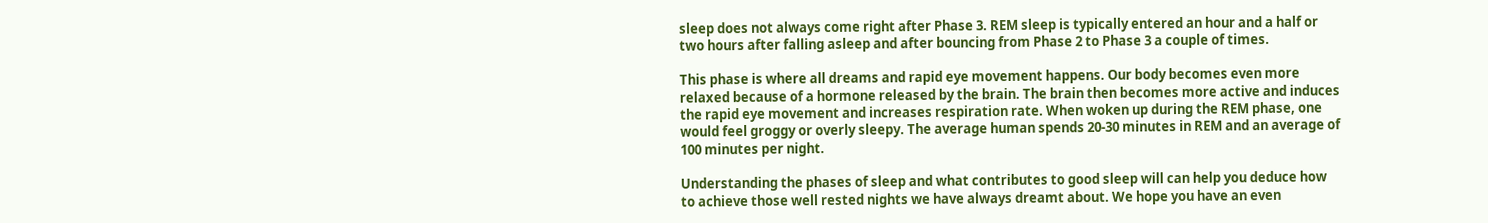sleep does not always come right after Phase 3. REM sleep is typically entered an hour and a half or two hours after falling asleep and after bouncing from Phase 2 to Phase 3 a couple of times.

This phase is where all dreams and rapid eye movement happens. Our body becomes even more relaxed because of a hormone released by the brain. The brain then becomes more active and induces the rapid eye movement and increases respiration rate. When woken up during the REM phase, one would feel groggy or overly sleepy. The average human spends 20-30 minutes in REM and an average of 100 minutes per night.

Understanding the phases of sleep and what contributes to good sleep will can help you deduce how to achieve those well rested nights we have always dreamt about. We hope you have an even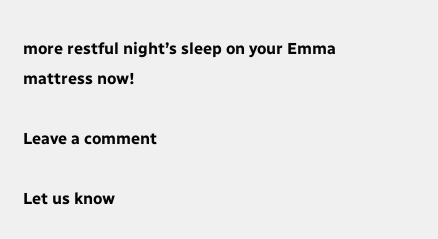more restful night’s sleep on your Emma mattress now!

Leave a comment

Let us know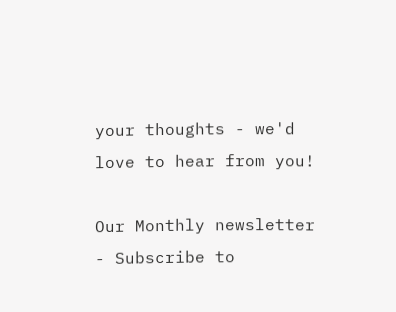your thoughts - we'd love to hear from you!

Our Monthly newsletter - Subscribe to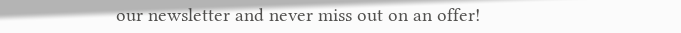our newsletter and never miss out on an offer!